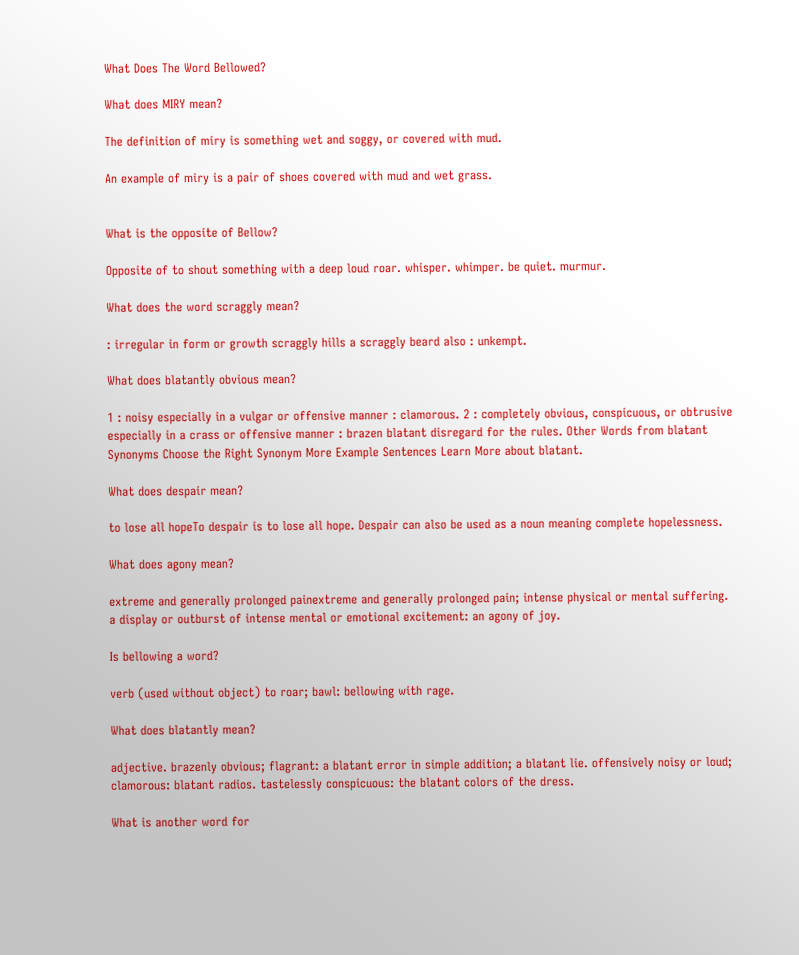What Does The Word Bellowed?

What does MIRY mean?

The definition of miry is something wet and soggy, or covered with mud.

An example of miry is a pair of shoes covered with mud and wet grass.


What is the opposite of Bellow?

Opposite of to shout something with a deep loud roar. whisper. whimper. be quiet. murmur.

What does the word scraggly mean?

: irregular in form or growth scraggly hills a scraggly beard also : unkempt.

What does blatantly obvious mean?

1 : noisy especially in a vulgar or offensive manner : clamorous. 2 : completely obvious, conspicuous, or obtrusive especially in a crass or offensive manner : brazen blatant disregard for the rules. Other Words from blatant Synonyms Choose the Right Synonym More Example Sentences Learn More about blatant.

What does despair mean?

to lose all hopeTo despair is to lose all hope. Despair can also be used as a noun meaning complete hopelessness.

What does agony mean?

extreme and generally prolonged painextreme and generally prolonged pain; intense physical or mental suffering. a display or outburst of intense mental or emotional excitement: an agony of joy.

Is bellowing a word?

verb (used without object) to roar; bawl: bellowing with rage.

What does blatantly mean?

adjective. brazenly obvious; flagrant: a blatant error in simple addition; a blatant lie. offensively noisy or loud; clamorous: blatant radios. tastelessly conspicuous: the blatant colors of the dress.

What is another word for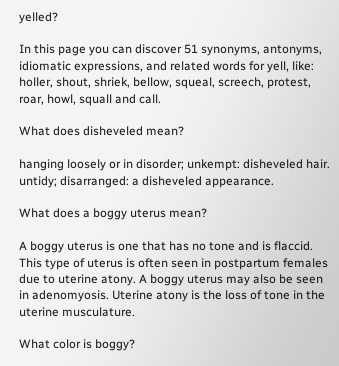yelled?

In this page you can discover 51 synonyms, antonyms, idiomatic expressions, and related words for yell, like: holler, shout, shriek, bellow, squeal, screech, protest, roar, howl, squall and call.

What does disheveled mean?

hanging loosely or in disorder; unkempt: disheveled hair. untidy; disarranged: a disheveled appearance.

What does a boggy uterus mean?

A boggy uterus is one that has no tone and is flaccid. This type of uterus is often seen in postpartum females due to uterine atony. A boggy uterus may also be seen in adenomyosis. Uterine atony is the loss of tone in the uterine musculature.

What color is boggy?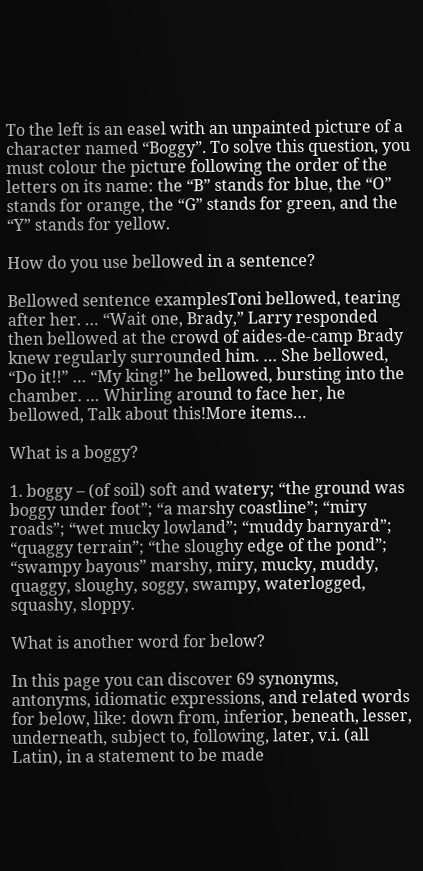To the left is an easel with an unpainted picture of a character named “Boggy”. To solve this question, you must colour the picture following the order of the letters on its name: the “B” stands for blue, the “O” stands for orange, the “G” stands for green, and the “Y” stands for yellow.

How do you use bellowed in a sentence?

Bellowed sentence examplesToni bellowed, tearing after her. … “Wait one, Brady,” Larry responded then bellowed at the crowd of aides-de-camp Brady knew regularly surrounded him. … She bellowed, “Do it!!” … “My king!” he bellowed, bursting into the chamber. … Whirling around to face her, he bellowed, Talk about this!More items…

What is a boggy?

1. boggy – (of soil) soft and watery; “the ground was boggy under foot”; “a marshy coastline”; “miry roads”; “wet mucky lowland”; “muddy barnyard”; “quaggy terrain”; “the sloughy edge of the pond”; “swampy bayous” marshy, miry, mucky, muddy, quaggy, sloughy, soggy, swampy, waterlogged, squashy, sloppy.

What is another word for below?

In this page you can discover 69 synonyms, antonyms, idiomatic expressions, and related words for below, like: down from, inferior, beneath, lesser, underneath, subject to, following, later, v.i. (all Latin), in a statement to be made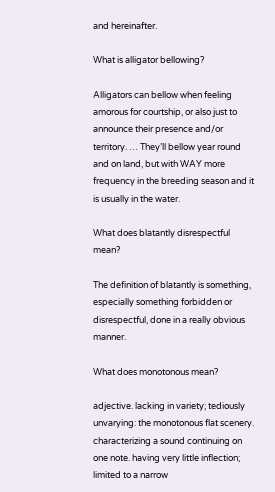and hereinafter.

What is alligator bellowing?

Alligators can bellow when feeling amorous for courtship, or also just to announce their presence and/or territory. … They’ll bellow year round and on land, but with WAY more frequency in the breeding season and it is usually in the water.

What does blatantly disrespectful mean?

The definition of blatantly is something, especially something forbidden or disrespectful, done in a really obvious manner.

What does monotonous mean?

adjective. lacking in variety; tediously unvarying: the monotonous flat scenery. characterizing a sound continuing on one note. having very little inflection; limited to a narrow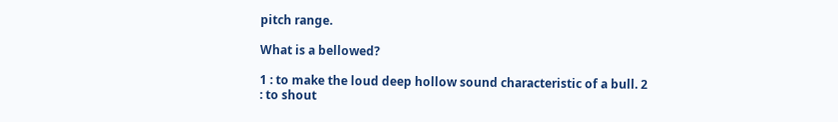pitch range.

What is a bellowed?

1 : to make the loud deep hollow sound characteristic of a bull. 2 : to shout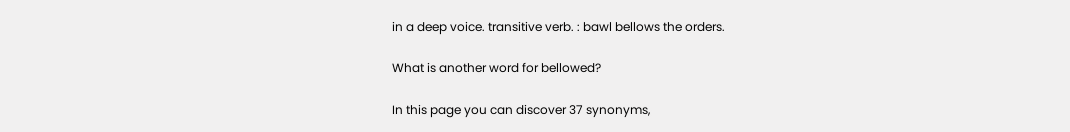in a deep voice. transitive verb. : bawl bellows the orders.

What is another word for bellowed?

In this page you can discover 37 synonyms,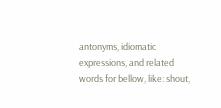antonyms, idiomatic expressions, and related words for bellow, like: shout,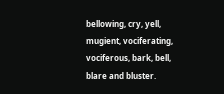bellowing, cry, yell, mugient, vociferating, vociferous, bark, bell, blare and bluster.